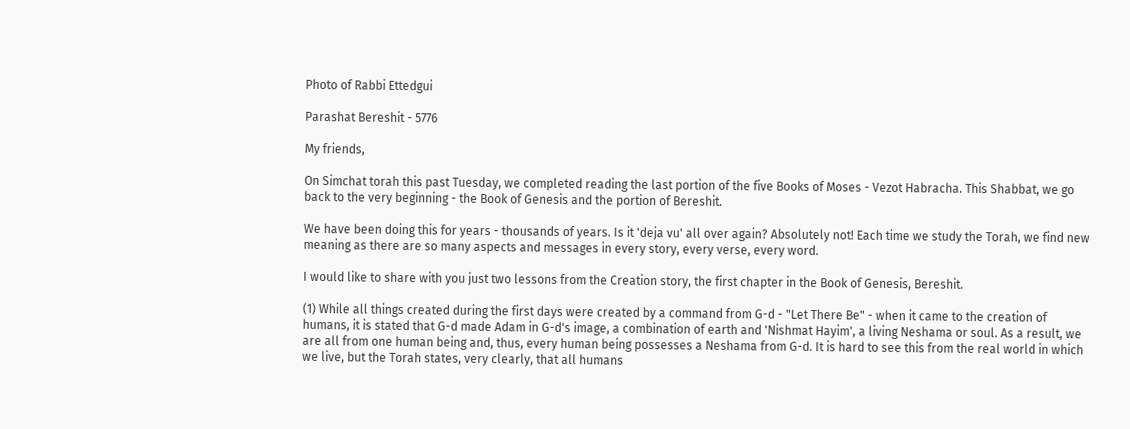Photo of Rabbi Ettedgui

Parashat Bereshit - 5776

My friends,

On Simchat torah this past Tuesday, we completed reading the last portion of the five Books of Moses - Vezot Habracha. This Shabbat, we go back to the very beginning - the Book of Genesis and the portion of Bereshit.

We have been doing this for years - thousands of years. Is it 'deja vu' all over again? Absolutely not! Each time we study the Torah, we find new meaning as there are so many aspects and messages in every story, every verse, every word.

I would like to share with you just two lessons from the Creation story, the first chapter in the Book of Genesis, Bereshit.

(1) While all things created during the first days were created by a command from G-d - "Let There Be" - when it came to the creation of humans, it is stated that G-d made Adam in G-d's image, a combination of earth and 'Nishmat Hayim', a living Neshama or soul. As a result, we are all from one human being and, thus, every human being possesses a Neshama from G-d. It is hard to see this from the real world in which we live, but the Torah states, very clearly, that all humans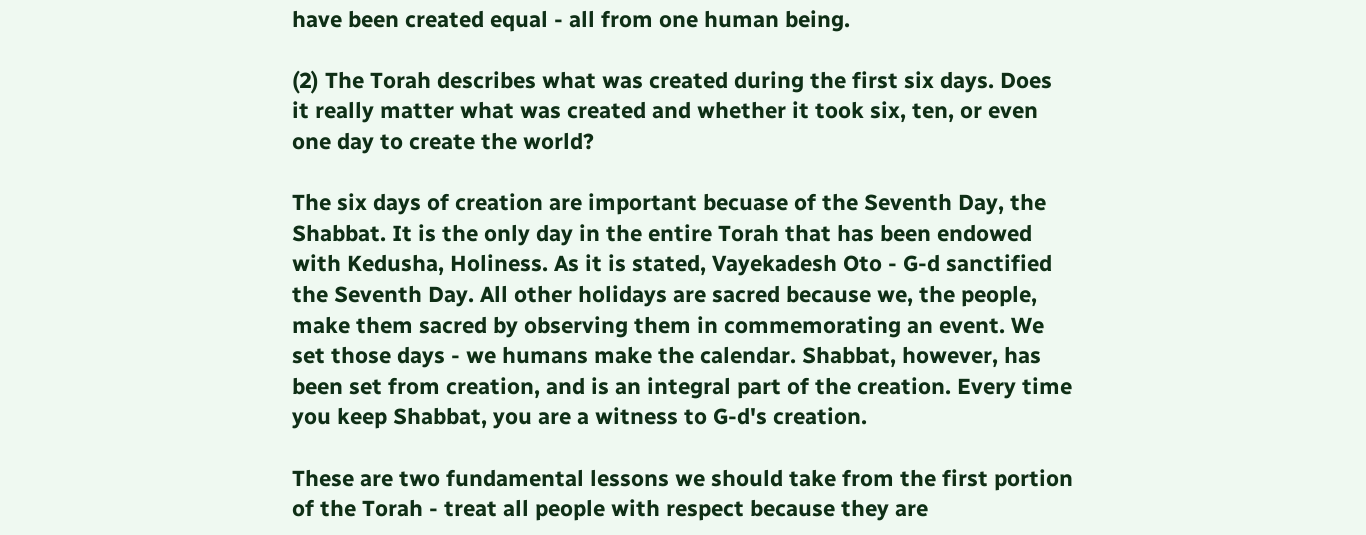have been created equal - all from one human being.

(2) The Torah describes what was created during the first six days. Does it really matter what was created and whether it took six, ten, or even one day to create the world?

The six days of creation are important becuase of the Seventh Day, the Shabbat. It is the only day in the entire Torah that has been endowed with Kedusha, Holiness. As it is stated, Vayekadesh Oto - G-d sanctified the Seventh Day. All other holidays are sacred because we, the people, make them sacred by observing them in commemorating an event. We set those days - we humans make the calendar. Shabbat, however, has been set from creation, and is an integral part of the creation. Every time you keep Shabbat, you are a witness to G-d's creation.

These are two fundamental lessons we should take from the first portion of the Torah - treat all people with respect because they are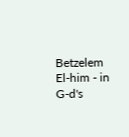Betzelem El-him - in G-d's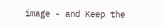image - and Keep the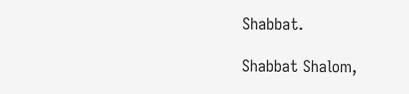Shabbat.

Shabbat Shalom,